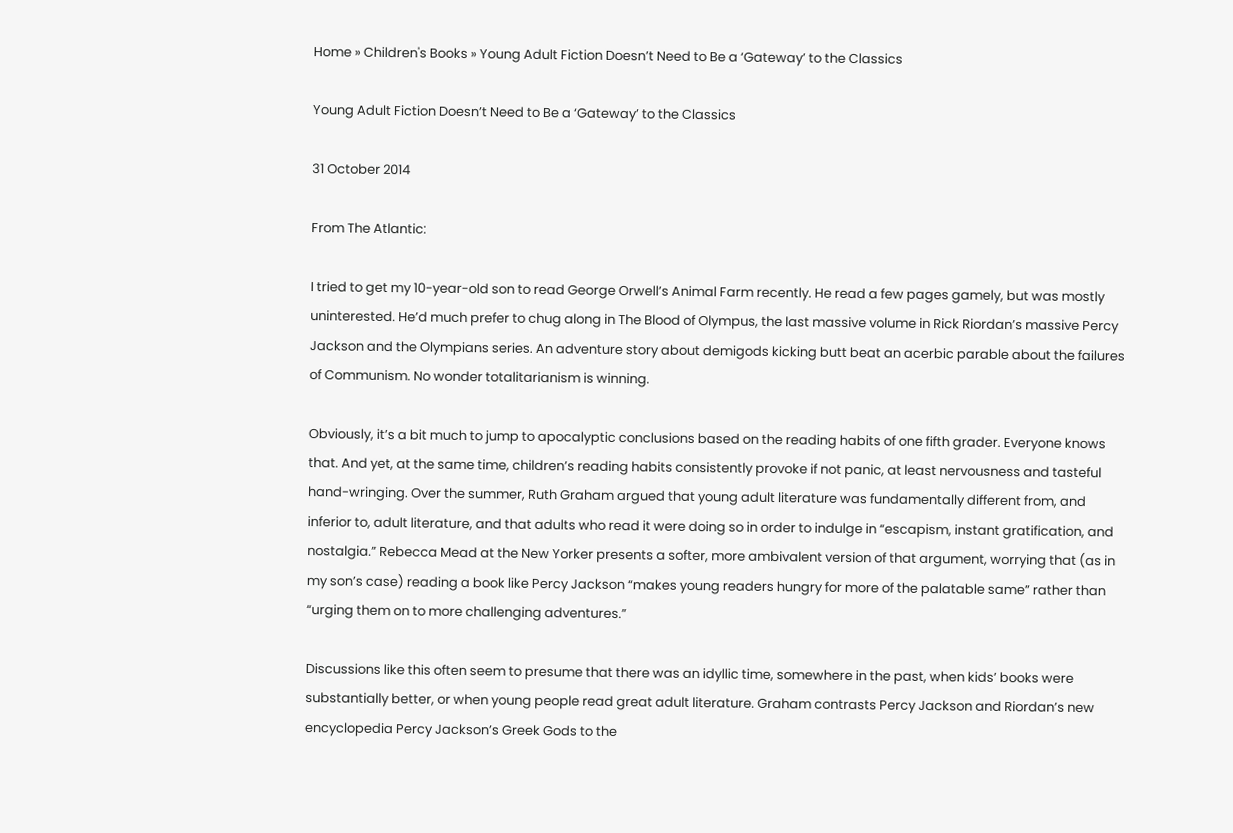Home » Children's Books » Young Adult Fiction Doesn’t Need to Be a ‘Gateway’ to the Classics

Young Adult Fiction Doesn’t Need to Be a ‘Gateway’ to the Classics

31 October 2014

From The Atlantic:

I tried to get my 10-year-old son to read George Orwell’s Animal Farm recently. He read a few pages gamely, but was mostly uninterested. He’d much prefer to chug along in The Blood of Olympus, the last massive volume in Rick Riordan’s massive Percy Jackson and the Olympians series. An adventure story about demigods kicking butt beat an acerbic parable about the failures of Communism. No wonder totalitarianism is winning.

Obviously, it’s a bit much to jump to apocalyptic conclusions based on the reading habits of one fifth grader. Everyone knows that. And yet, at the same time, children’s reading habits consistently provoke if not panic, at least nervousness and tasteful hand-wringing. Over the summer, Ruth Graham argued that young adult literature was fundamentally different from, and inferior to, adult literature, and that adults who read it were doing so in order to indulge in “escapism, instant gratification, and nostalgia.” Rebecca Mead at the New Yorker presents a softer, more ambivalent version of that argument, worrying that (as in my son’s case) reading a book like Percy Jackson “makes young readers hungry for more of the palatable same” rather than “urging them on to more challenging adventures.”

Discussions like this often seem to presume that there was an idyllic time, somewhere in the past, when kids’ books were substantially better, or when young people read great adult literature. Graham contrasts Percy Jackson and Riordan’s new encyclopedia Percy Jackson’s Greek Gods to the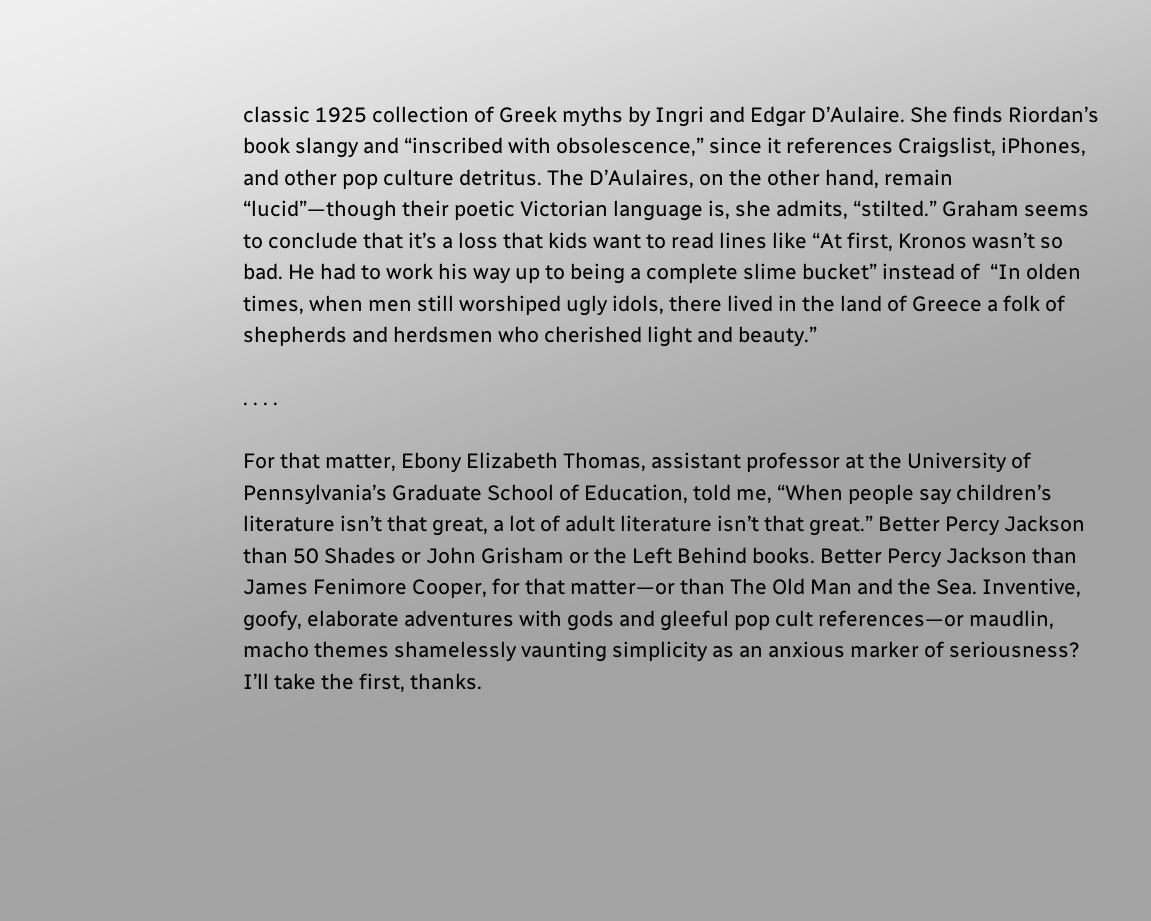classic 1925 collection of Greek myths by Ingri and Edgar D’Aulaire. She finds Riordan’s book slangy and “inscribed with obsolescence,” since it references Craigslist, iPhones, and other pop culture detritus. The D’Aulaires, on the other hand, remain “lucid”—though their poetic Victorian language is, she admits, “stilted.” Graham seems to conclude that it’s a loss that kids want to read lines like “At first, Kronos wasn’t so bad. He had to work his way up to being a complete slime bucket” instead of  “In olden times, when men still worshiped ugly idols, there lived in the land of Greece a folk of shepherds and herdsmen who cherished light and beauty.”

. . . .

For that matter, Ebony Elizabeth Thomas, assistant professor at the University of Pennsylvania’s Graduate School of Education, told me, “When people say children’s literature isn’t that great, a lot of adult literature isn’t that great.” Better Percy Jackson than 50 Shades or John Grisham or the Left Behind books. Better Percy Jackson than James Fenimore Cooper, for that matter—or than The Old Man and the Sea. Inventive, goofy, elaborate adventures with gods and gleeful pop cult references—or maudlin, macho themes shamelessly vaunting simplicity as an anxious marker of seriousness?  I’ll take the first, thanks.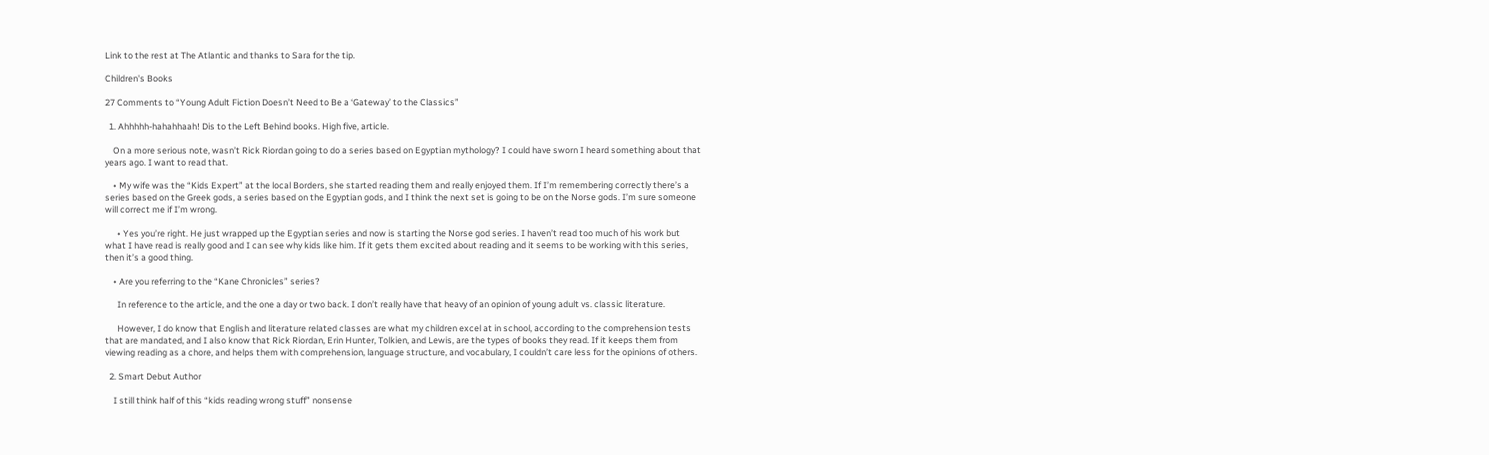Link to the rest at The Atlantic and thanks to Sara for the tip.

Children's Books

27 Comments to “Young Adult Fiction Doesn’t Need to Be a ‘Gateway’ to the Classics”

  1. Ahhhhh-hahahhaah! Dis to the Left Behind books. High five, article.

    On a more serious note, wasn’t Rick Riordan going to do a series based on Egyptian mythology? I could have sworn I heard something about that years ago. I want to read that.

    • My wife was the “Kids Expert” at the local Borders, she started reading them and really enjoyed them. If I’m remembering correctly there’s a series based on the Greek gods, a series based on the Egyptian gods, and I think the next set is going to be on the Norse gods. I’m sure someone will correct me if I’m wrong.

      • Yes you’re right. He just wrapped up the Egyptian series and now is starting the Norse god series. I haven’t read too much of his work but what I have read is really good and I can see why kids like him. If it gets them excited about reading and it seems to be working with this series, then it’s a good thing.

    • Are you referring to the “Kane Chronicles” series?

      In reference to the article, and the one a day or two back. I don’t really have that heavy of an opinion of young adult vs. classic literature.

      However, I do know that English and literature related classes are what my children excel at in school, according to the comprehension tests that are mandated, and I also know that Rick Riordan, Erin Hunter, Tolkien, and Lewis, are the types of books they read. If it keeps them from viewing reading as a chore, and helps them with comprehension, language structure, and vocabulary, I couldn’t care less for the opinions of others.

  2. Smart Debut Author

    I still think half of this “kids reading wrong stuff” nonsense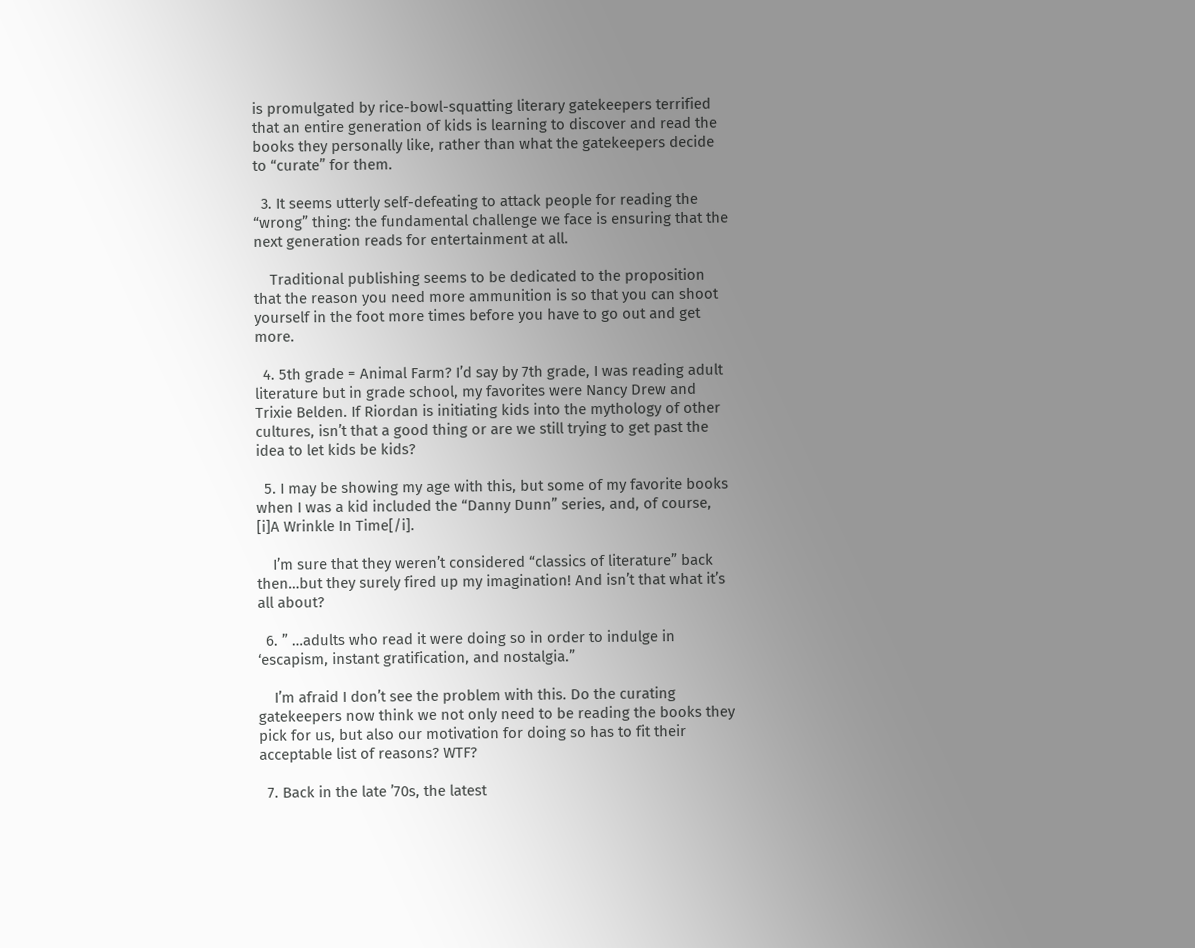is promulgated by rice-bowl-squatting literary gatekeepers terrified that an entire generation of kids is learning to discover and read the books they personally like, rather than what the gatekeepers decide to “curate” for them.

  3. It seems utterly self-defeating to attack people for reading the “wrong” thing: the fundamental challenge we face is ensuring that the next generation reads for entertainment at all.

    Traditional publishing seems to be dedicated to the proposition that the reason you need more ammunition is so that you can shoot yourself in the foot more times before you have to go out and get more.

  4. 5th grade = Animal Farm? I’d say by 7th grade, I was reading adult literature but in grade school, my favorites were Nancy Drew and Trixie Belden. If Riordan is initiating kids into the mythology of other cultures, isn’t that a good thing or are we still trying to get past the idea to let kids be kids?

  5. I may be showing my age with this, but some of my favorite books when I was a kid included the “Danny Dunn” series, and, of course, [i]A Wrinkle In Time[/i].

    I’m sure that they weren’t considered “classics of literature” back then…but they surely fired up my imagination! And isn’t that what it’s all about?

  6. ” …adults who read it were doing so in order to indulge in ‘escapism, instant gratification, and nostalgia.”

    I’m afraid I don’t see the problem with this. Do the curating gatekeepers now think we not only need to be reading the books they pick for us, but also our motivation for doing so has to fit their acceptable list of reasons? WTF?

  7. Back in the late ’70s, the latest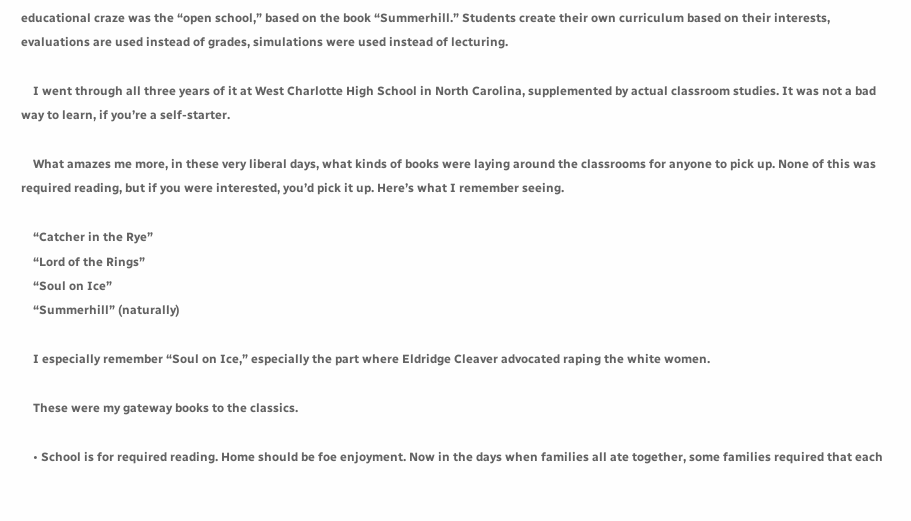educational craze was the “open school,” based on the book “Summerhill.” Students create their own curriculum based on their interests, evaluations are used instead of grades, simulations were used instead of lecturing.

    I went through all three years of it at West Charlotte High School in North Carolina, supplemented by actual classroom studies. It was not a bad way to learn, if you’re a self-starter.

    What amazes me more, in these very liberal days, what kinds of books were laying around the classrooms for anyone to pick up. None of this was required reading, but if you were interested, you’d pick it up. Here’s what I remember seeing.

    “Catcher in the Rye”
    “Lord of the Rings”
    “Soul on Ice”
    “Summerhill” (naturally)

    I especially remember “Soul on Ice,” especially the part where Eldridge Cleaver advocated raping the white women.

    These were my gateway books to the classics.

    • School is for required reading. Home should be foe enjoyment. Now in the days when families all ate together, some families required that each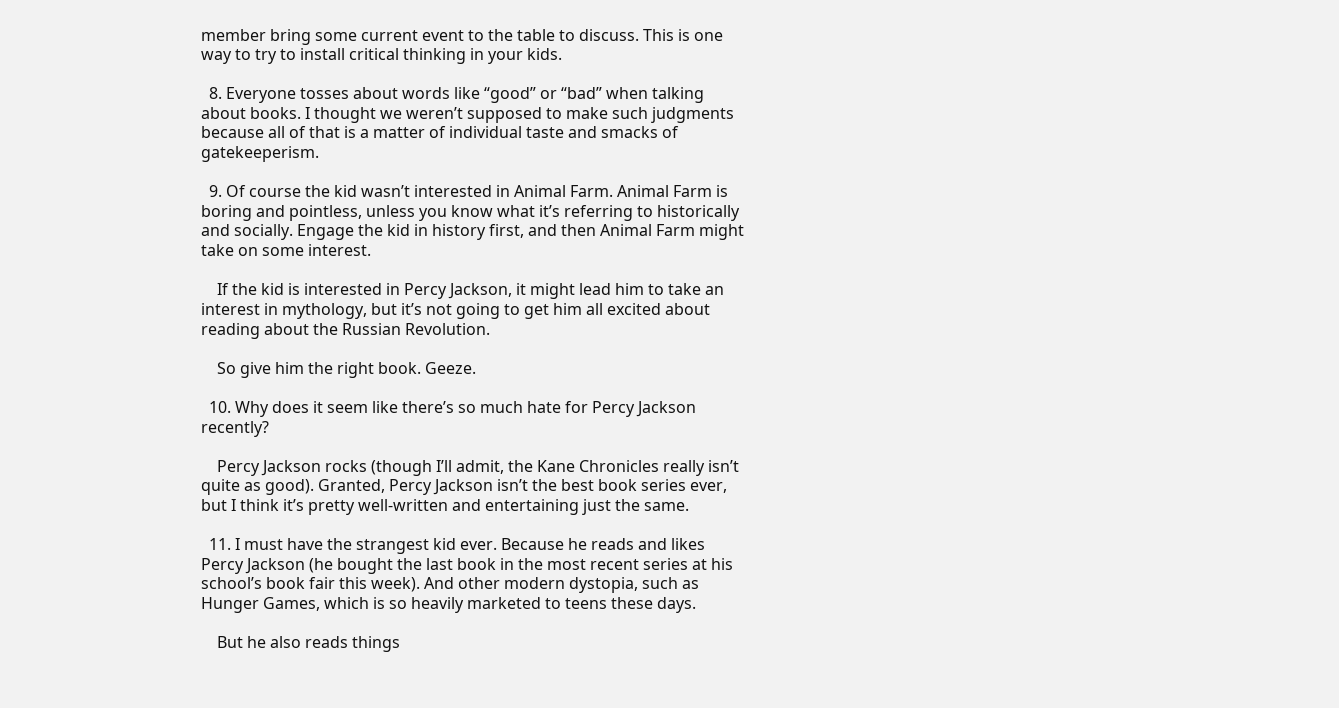member bring some current event to the table to discuss. This is one way to try to install critical thinking in your kids.

  8. Everyone tosses about words like “good” or “bad” when talking about books. I thought we weren’t supposed to make such judgments because all of that is a matter of individual taste and smacks of gatekeeperism.

  9. Of course the kid wasn’t interested in Animal Farm. Animal Farm is boring and pointless, unless you know what it’s referring to historically and socially. Engage the kid in history first, and then Animal Farm might take on some interest.

    If the kid is interested in Percy Jackson, it might lead him to take an interest in mythology, but it’s not going to get him all excited about reading about the Russian Revolution.

    So give him the right book. Geeze.

  10. Why does it seem like there’s so much hate for Percy Jackson recently?

    Percy Jackson rocks (though I’ll admit, the Kane Chronicles really isn’t quite as good). Granted, Percy Jackson isn’t the best book series ever, but I think it’s pretty well-written and entertaining just the same.

  11. I must have the strangest kid ever. Because he reads and likes Percy Jackson (he bought the last book in the most recent series at his school’s book fair this week). And other modern dystopia, such as Hunger Games, which is so heavily marketed to teens these days.

    But he also reads things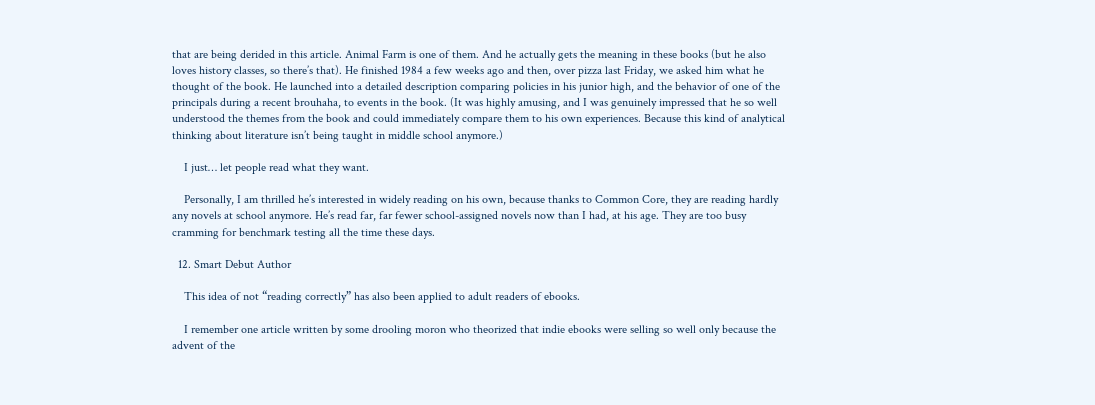that are being derided in this article. Animal Farm is one of them. And he actually gets the meaning in these books (but he also loves history classes, so there’s that). He finished 1984 a few weeks ago and then, over pizza last Friday, we asked him what he thought of the book. He launched into a detailed description comparing policies in his junior high, and the behavior of one of the principals during a recent brouhaha, to events in the book. (It was highly amusing, and I was genuinely impressed that he so well understood the themes from the book and could immediately compare them to his own experiences. Because this kind of analytical thinking about literature isn’t being taught in middle school anymore.)

    I just… let people read what they want.

    Personally, I am thrilled he’s interested in widely reading on his own, because thanks to Common Core, they are reading hardly any novels at school anymore. He’s read far, far fewer school-assigned novels now than I had, at his age. They are too busy cramming for benchmark testing all the time these days.

  12. Smart Debut Author

    This idea of not “reading correctly” has also been applied to adult readers of ebooks.

    I remember one article written by some drooling moron who theorized that indie ebooks were selling so well only because the advent of the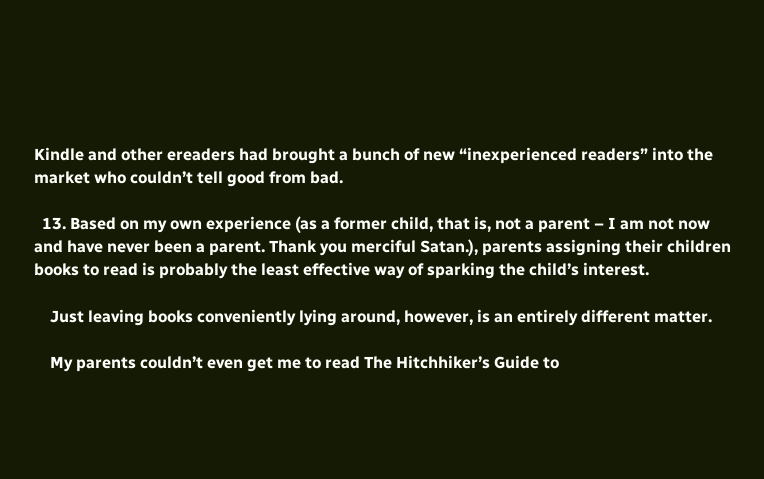Kindle and other ereaders had brought a bunch of new “inexperienced readers” into the market who couldn’t tell good from bad.

  13. Based on my own experience (as a former child, that is, not a parent – I am not now and have never been a parent. Thank you merciful Satan.), parents assigning their children books to read is probably the least effective way of sparking the child’s interest.

    Just leaving books conveniently lying around, however, is an entirely different matter.

    My parents couldn’t even get me to read The Hitchhiker’s Guide to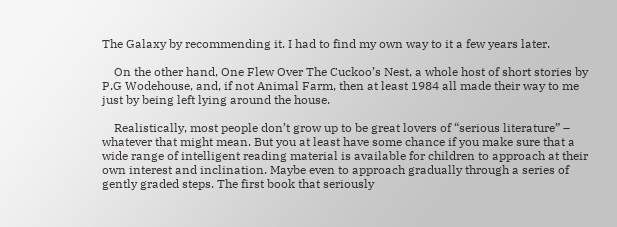The Galaxy by recommending it. I had to find my own way to it a few years later.

    On the other hand, One Flew Over The Cuckoo’s Nest, a whole host of short stories by P.G Wodehouse, and, if not Animal Farm, then at least 1984 all made their way to me just by being left lying around the house.

    Realistically, most people don’t grow up to be great lovers of “serious literature” – whatever that might mean. But you at least have some chance if you make sure that a wide range of intelligent reading material is available for children to approach at their own interest and inclination. Maybe even to approach gradually through a series of gently graded steps. The first book that seriously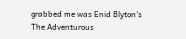grabbed me was Enid Blyton’s The Adventurous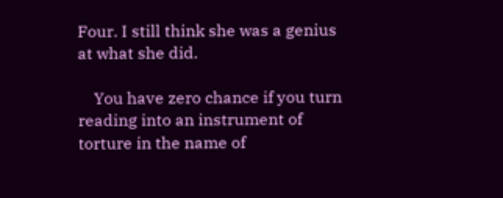Four. I still think she was a genius at what she did.

    You have zero chance if you turn reading into an instrument of torture in the name of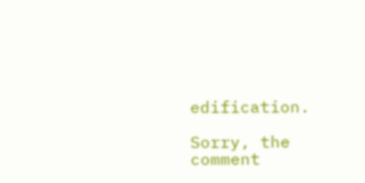edification.

Sorry, the comment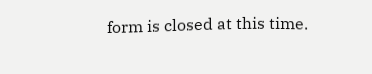form is closed at this time.